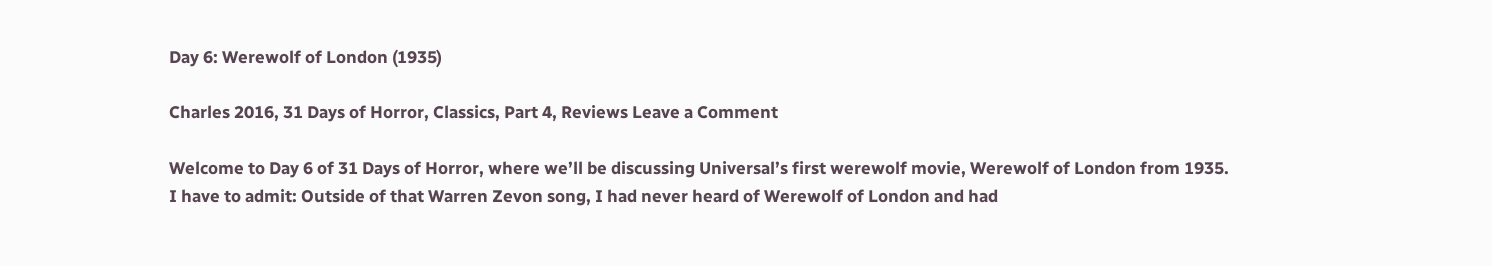Day 6: Werewolf of London (1935)

Charles 2016, 31 Days of Horror, Classics, Part 4, Reviews Leave a Comment

Welcome to Day 6 of 31 Days of Horror, where we’ll be discussing Universal’s first werewolf movie, Werewolf of London from 1935.
I have to admit: Outside of that Warren Zevon song, I had never heard of Werewolf of London and had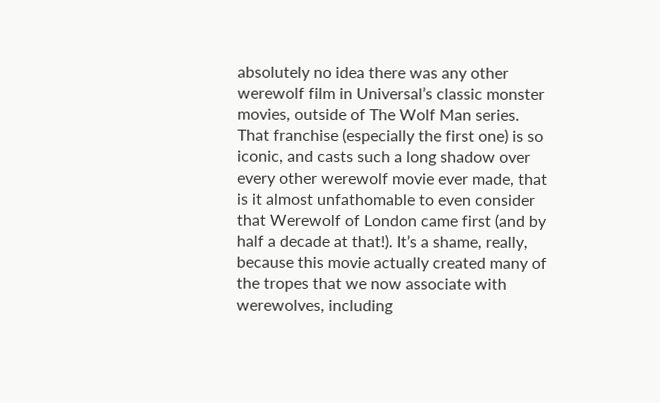absolutely no idea there was any other werewolf film in Universal’s classic monster movies, outside of The Wolf Man series. That franchise (especially the first one) is so iconic, and casts such a long shadow over every other werewolf movie ever made, that is it almost unfathomable to even consider that Werewolf of London came first (and by half a decade at that!). It’s a shame, really, because this movie actually created many of the tropes that we now associate with werewolves, including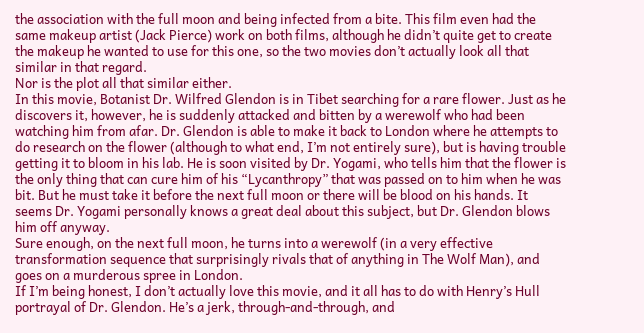the association with the full moon and being infected from a bite. This film even had the same makeup artist (Jack Pierce) work on both films, although he didn’t quite get to create the makeup he wanted to use for this one, so the two movies don’t actually look all that similar in that regard.
Nor is the plot all that similar either.
In this movie, Botanist Dr. Wilfred Glendon is in Tibet searching for a rare flower. Just as he discovers it, however, he is suddenly attacked and bitten by a werewolf who had been watching him from afar. Dr. Glendon is able to make it back to London where he attempts to do research on the flower (although to what end, I’m not entirely sure), but is having trouble getting it to bloom in his lab. He is soon visited by Dr. Yogami, who tells him that the flower is the only thing that can cure him of his “Lycanthropy” that was passed on to him when he was bit. But he must take it before the next full moon or there will be blood on his hands. It seems Dr. Yogami personally knows a great deal about this subject, but Dr. Glendon blows him off anyway.
Sure enough, on the next full moon, he turns into a werewolf (in a very effective transformation sequence that surprisingly rivals that of anything in The Wolf Man), and goes on a murderous spree in London.
If I’m being honest, I don’t actually love this movie, and it all has to do with Henry’s Hull portrayal of Dr. Glendon. He’s a jerk, through-and-through, and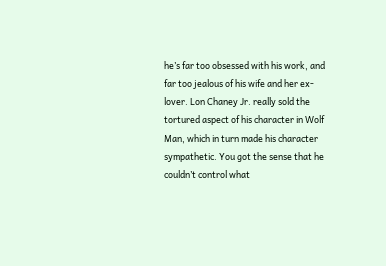he’s far too obsessed with his work, and far too jealous of his wife and her ex-lover. Lon Chaney Jr. really sold the tortured aspect of his character in Wolf Man, which in turn made his character sympathetic. You got the sense that he couldn’t control what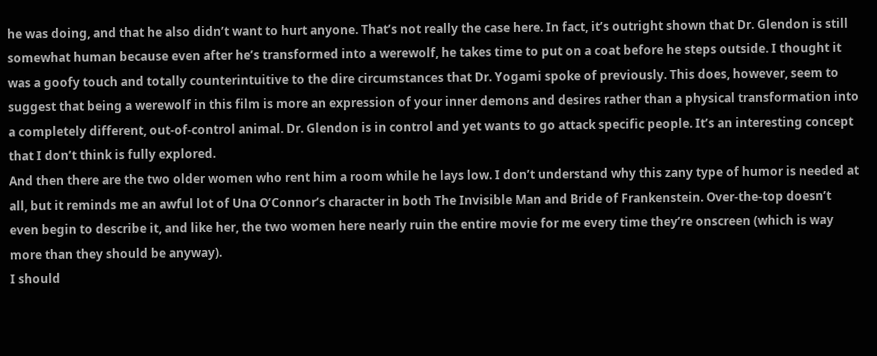he was doing, and that he also didn’t want to hurt anyone. That’s not really the case here. In fact, it’s outright shown that Dr. Glendon is still somewhat human because even after he’s transformed into a werewolf, he takes time to put on a coat before he steps outside. I thought it was a goofy touch and totally counterintuitive to the dire circumstances that Dr. Yogami spoke of previously. This does, however, seem to suggest that being a werewolf in this film is more an expression of your inner demons and desires rather than a physical transformation into a completely different, out-of-control animal. Dr. Glendon is in control and yet wants to go attack specific people. It’s an interesting concept that I don’t think is fully explored.
And then there are the two older women who rent him a room while he lays low. I don’t understand why this zany type of humor is needed at all, but it reminds me an awful lot of Una O’Connor’s character in both The Invisible Man and Bride of Frankenstein. Over-the-top doesn’t even begin to describe it, and like her, the two women here nearly ruin the entire movie for me every time they’re onscreen (which is way more than they should be anyway).
I should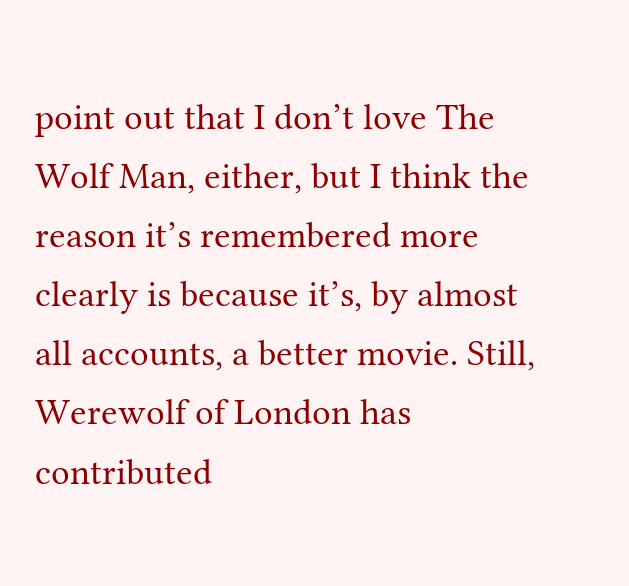point out that I don’t love The Wolf Man, either, but I think the reason it’s remembered more clearly is because it’s, by almost all accounts, a better movie. Still, Werewolf of London has contributed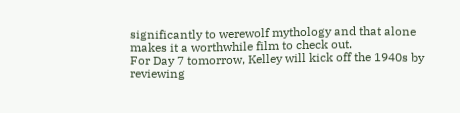significantly to werewolf mythology and that alone makes it a worthwhile film to check out.
For Day 7 tomorrow, Kelley will kick off the 1940s by reviewing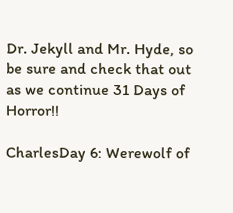Dr. Jekyll and Mr. Hyde, so be sure and check that out as we continue 31 Days of Horror!!

CharlesDay 6: Werewolf of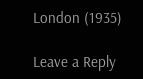London (1935)

Leave a Reply